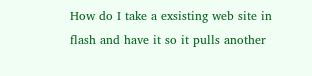How do I take a exsisting web site in flash and have it so it pulls another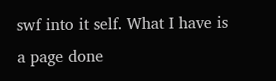swf into it self. What I have is a page done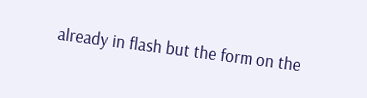already in flash but the form on the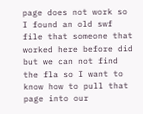page does not work so I found an old swf file that someone that worked here before did but we can not find the fla so I want to know how to pull that page into our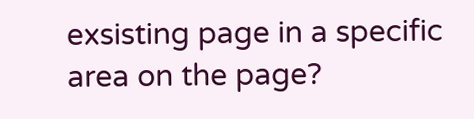exsisting page in a specific area on the page?